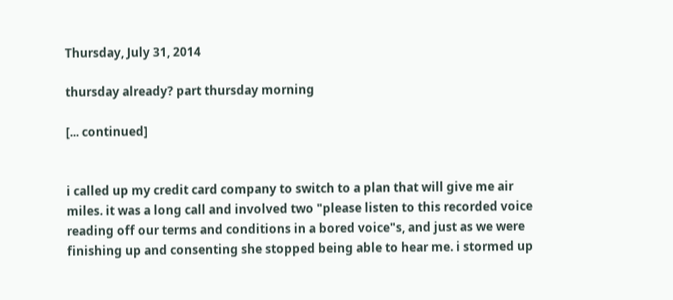Thursday, July 31, 2014

thursday already? part thursday morning

[... continued]


i called up my credit card company to switch to a plan that will give me air miles. it was a long call and involved two "please listen to this recorded voice reading off our terms and conditions in a bored voice"s, and just as we were finishing up and consenting she stopped being able to hear me. i stormed up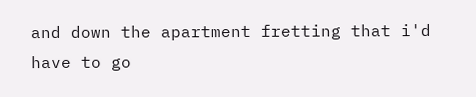and down the apartment fretting that i'd have to go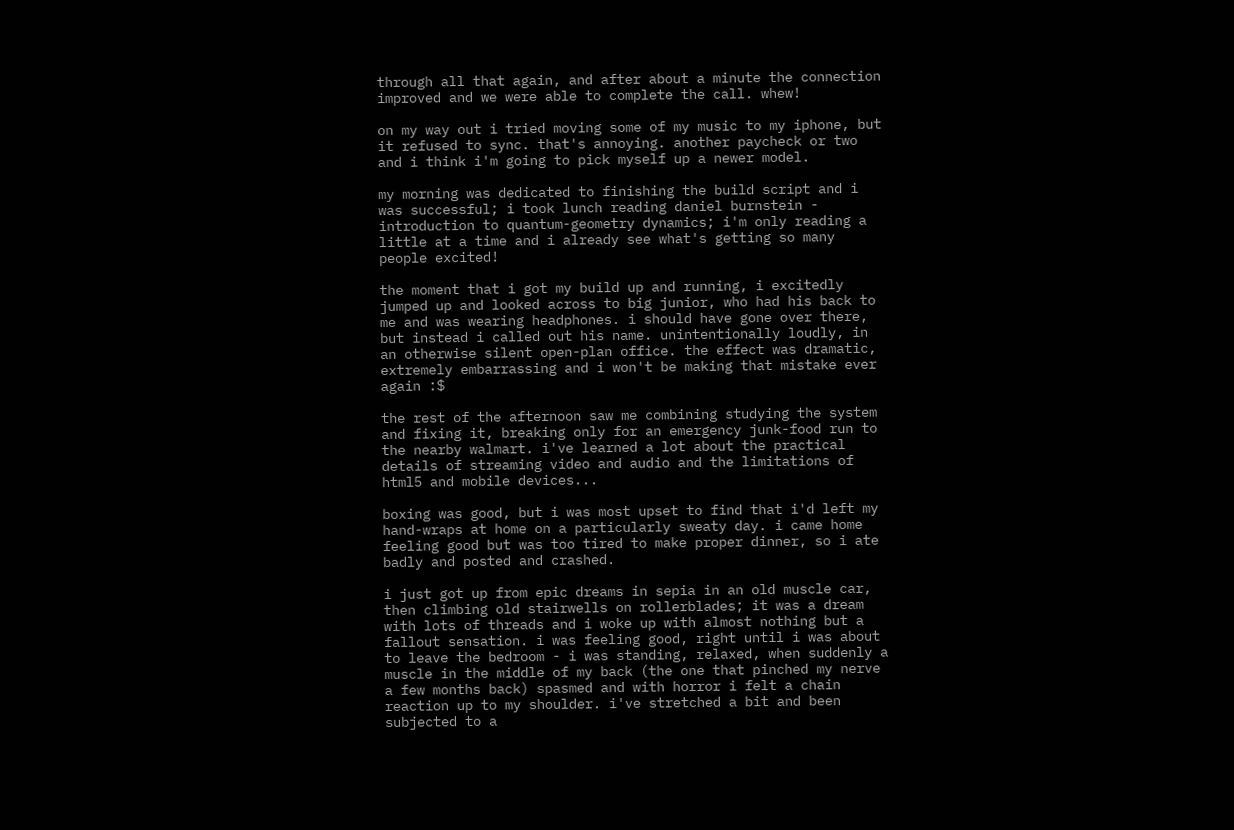through all that again, and after about a minute the connection improved and we were able to complete the call. whew!

on my way out i tried moving some of my music to my iphone, but it refused to sync. that's annoying. another paycheck or two and i think i'm going to pick myself up a newer model.

my morning was dedicated to finishing the build script and i was successful; i took lunch reading daniel burnstein - introduction to quantum-geometry dynamics; i'm only reading a little at a time and i already see what's getting so many people excited!

the moment that i got my build up and running, i excitedly jumped up and looked across to big junior, who had his back to me and was wearing headphones. i should have gone over there, but instead i called out his name. unintentionally loudly, in an otherwise silent open-plan office. the effect was dramatic, extremely embarrassing and i won't be making that mistake ever again :$

the rest of the afternoon saw me combining studying the system and fixing it, breaking only for an emergency junk-food run to the nearby walmart. i've learned a lot about the practical details of streaming video and audio and the limitations of html5 and mobile devices...

boxing was good, but i was most upset to find that i'd left my hand-wraps at home on a particularly sweaty day. i came home feeling good but was too tired to make proper dinner, so i ate badly and posted and crashed.

i just got up from epic dreams in sepia in an old muscle car, then climbing old stairwells on rollerblades; it was a dream with lots of threads and i woke up with almost nothing but a fallout sensation. i was feeling good, right until i was about to leave the bedroom - i was standing, relaxed, when suddenly a muscle in the middle of my back (the one that pinched my nerve a few months back) spasmed and with horror i felt a chain reaction up to my shoulder. i've stretched a bit and been subjected to a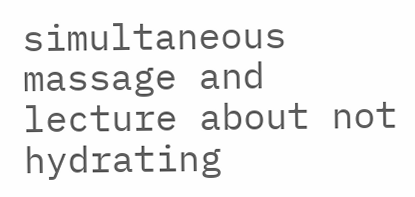simultaneous massage and lecture about not hydrating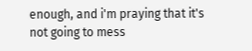enough, and i'm praying that it's not going to mess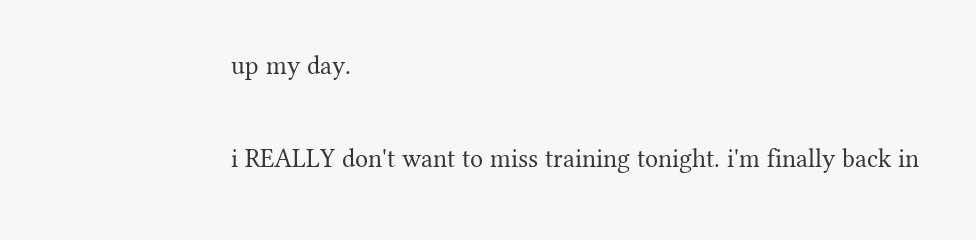up my day.

i REALLY don't want to miss training tonight. i'm finally back in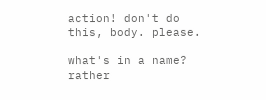action! don't do this, body. please.

what's in a name? rather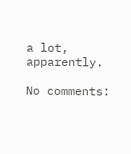a lot, apparently.

No comments: